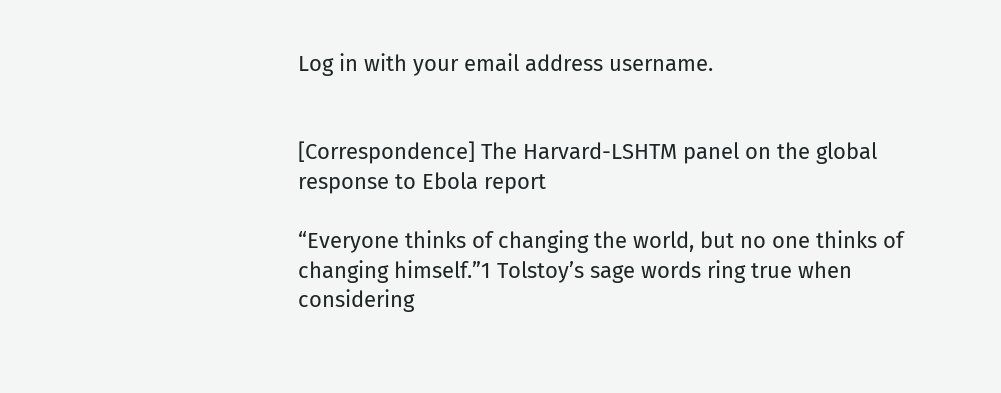Log in with your email address username.


[Correspondence] The Harvard-LSHTM panel on the global response to Ebola report

“Everyone thinks of changing the world, but no one thinks of changing himself.”1 Tolstoy’s sage words ring true when considering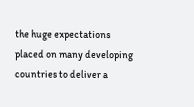the huge expectations placed on many developing countries to deliver a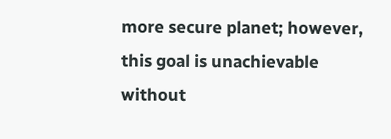more secure planet; however, this goal is unachievable without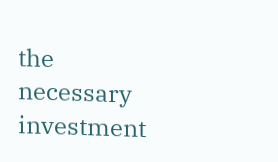the necessary investment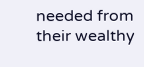needed from their wealthy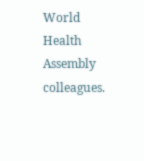World Health Assembly colleagues.